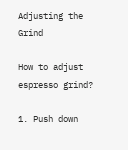Adjusting the Grind

How to adjust espresso grind?

1. Push down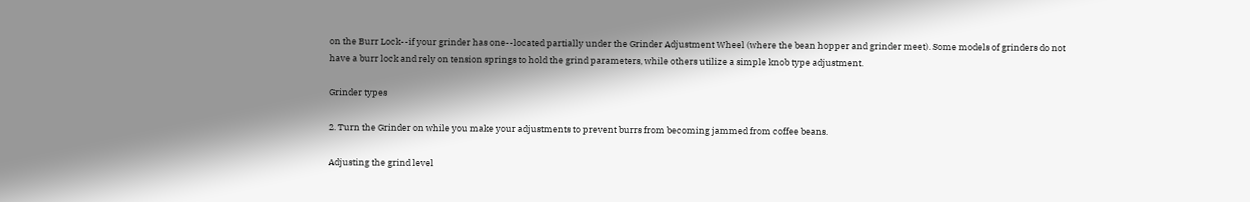on the Burr Lock--if your grinder has one--located partially under the Grinder Adjustment Wheel (where the bean hopper and grinder meet). Some models of grinders do not have a burr lock and rely on tension springs to hold the grind parameters, while others utilize a simple knob type adjustment.

Grinder types

2. Turn the Grinder on while you make your adjustments to prevent burrs from becoming jammed from coffee beans.

Adjusting the grind level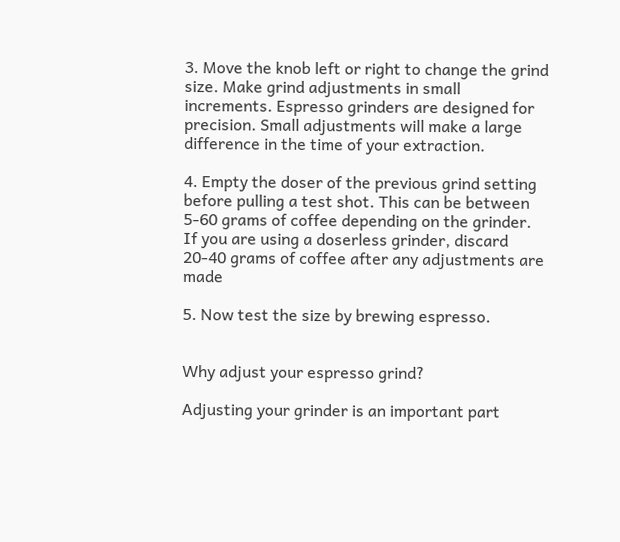3. Move the knob left or right to change the grind size. Make grind adjustments in small increments. Espresso grinders are designed for precision. Small adjustments will make a large difference in the time of your extraction.

4. Empty the doser of the previous grind setting before pulling a test shot. This can be between 5-60 grams of coffee depending on the grinder. If you are using a doserless grinder, discard 20-40 grams of coffee after any adjustments are made

5. Now test the size by brewing espresso.


Why adjust your espresso grind?

Adjusting your grinder is an important part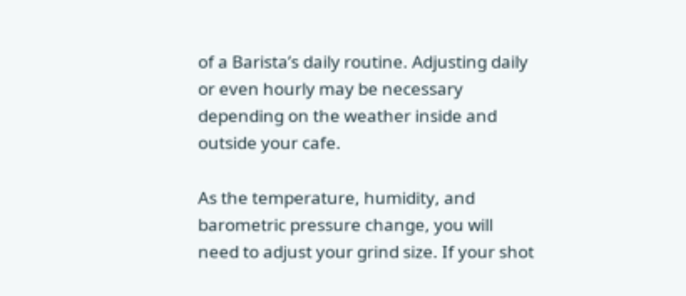of a Barista’s daily routine. Adjusting daily or even hourly may be necessary depending on the weather inside and outside your cafe.

As the temperature, humidity, and barometric pressure change, you will need to adjust your grind size. If your shot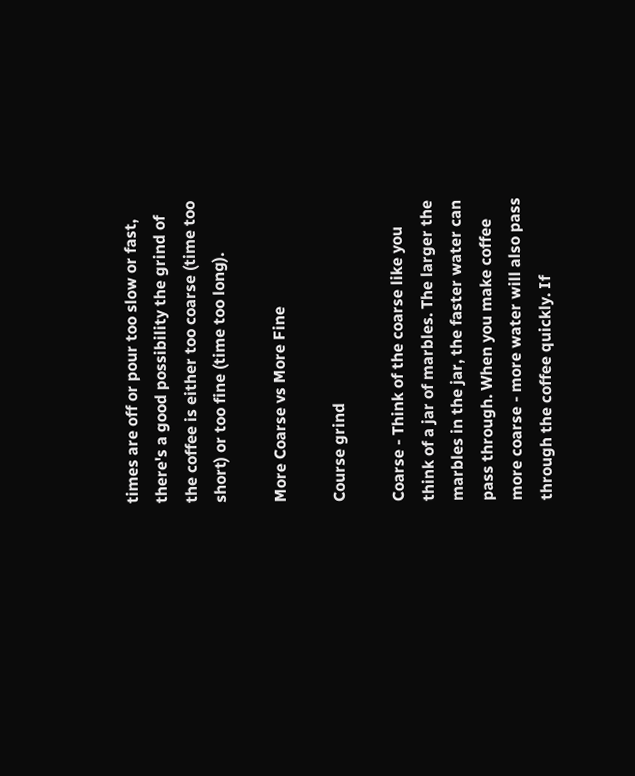times are off or pour too slow or fast, there's a good possibility the grind of the coffee is either too coarse (time too short) or too fine (time too long).

More Coarse vs More Fine

Course grind

Coarse - Think of the coarse like you think of a jar of marbles. The larger the marbles in the jar, the faster water can pass through. When you make coffee more coarse - more water will also pass through the coffee quickly. If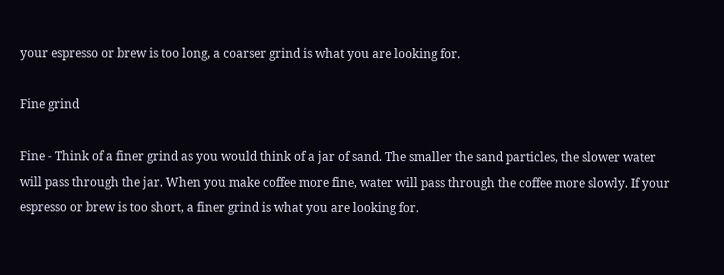your espresso or brew is too long, a coarser grind is what you are looking for.

Fine grind

Fine - Think of a finer grind as you would think of a jar of sand. The smaller the sand particles, the slower water will pass through the jar. When you make coffee more fine, water will pass through the coffee more slowly. If your espresso or brew is too short, a finer grind is what you are looking for.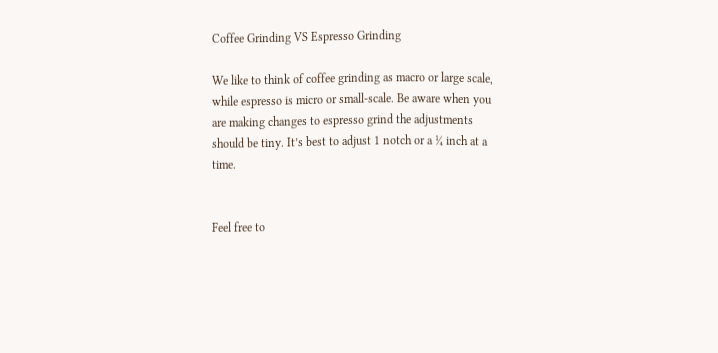Coffee Grinding VS Espresso Grinding

We like to think of coffee grinding as macro or large scale, while espresso is micro or small-scale. Be aware when you are making changes to espresso grind the adjustments should be tiny. It’s best to adjust 1 notch or a ¼ inch at a time.


Feel free to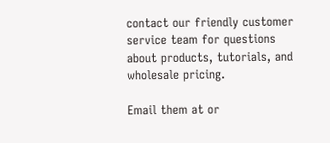contact our friendly customer service team for questions about products, tutorials, and wholesale pricing.

Email them at or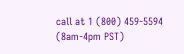call at 1 (800) 459-5594 (8am-4pm PST)